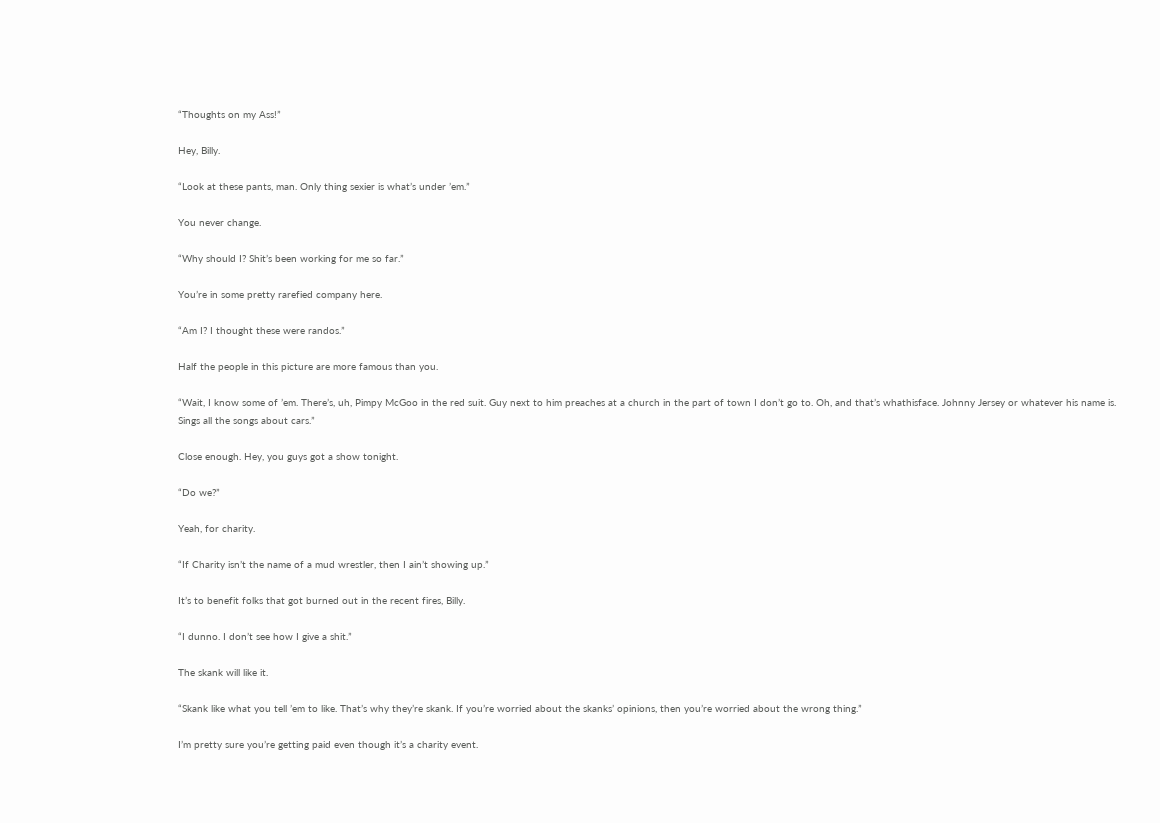“Thoughts on my Ass!”

Hey, Billy.

“Look at these pants, man. Only thing sexier is what’s under ’em.”

You never change.

“Why should I? Shit’s been working for me so far.”

You’re in some pretty rarefied company here.

“Am I? I thought these were randos.”

Half the people in this picture are more famous than you.

“Wait, I know some of ’em. There’s, uh, Pimpy McGoo in the red suit. Guy next to him preaches at a church in the part of town I don’t go to. Oh, and that’s whathisface. Johnny Jersey or whatever his name is. Sings all the songs about cars.”

Close enough. Hey, you guys got a show tonight.

“Do we?”

Yeah, for charity.

“If Charity isn’t the name of a mud wrestler, then I ain’t showing up.”

It’s to benefit folks that got burned out in the recent fires, Billy.

“I dunno. I don’t see how I give a shit.”

The skank will like it.

“Skank like what you tell ’em to like. That’s why they’re skank. If you’re worried about the skanks’ opinions, then you’re worried about the wrong thing.”

I’m pretty sure you’re getting paid even though it’s a charity event.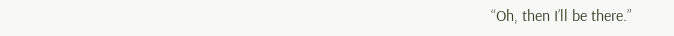“Oh, then I’ll be there.”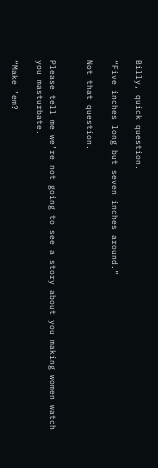Billy, quick question.

“Five inches long but seven inches around.”

Not that question.


Please tell me we’re not going to see a story about you making women watch you masturbate.

“Make ’em?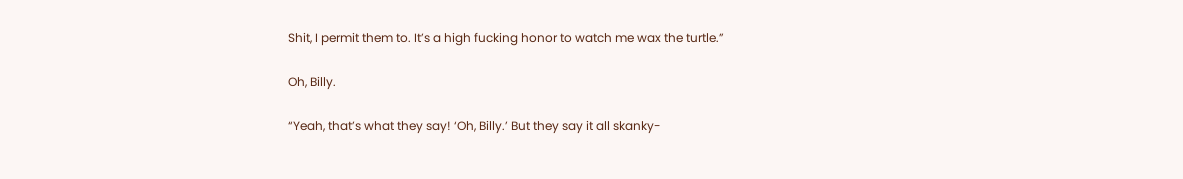Shit, I permit them to. It’s a high fucking honor to watch me wax the turtle.”

Oh, Billy.

“Yeah, that’s what they say! ‘Oh, Billy.’ But they say it all skanky-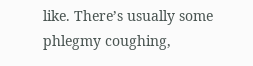like. There’s usually some phlegmy coughing,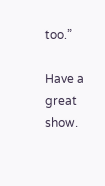too.”

Have a great show.